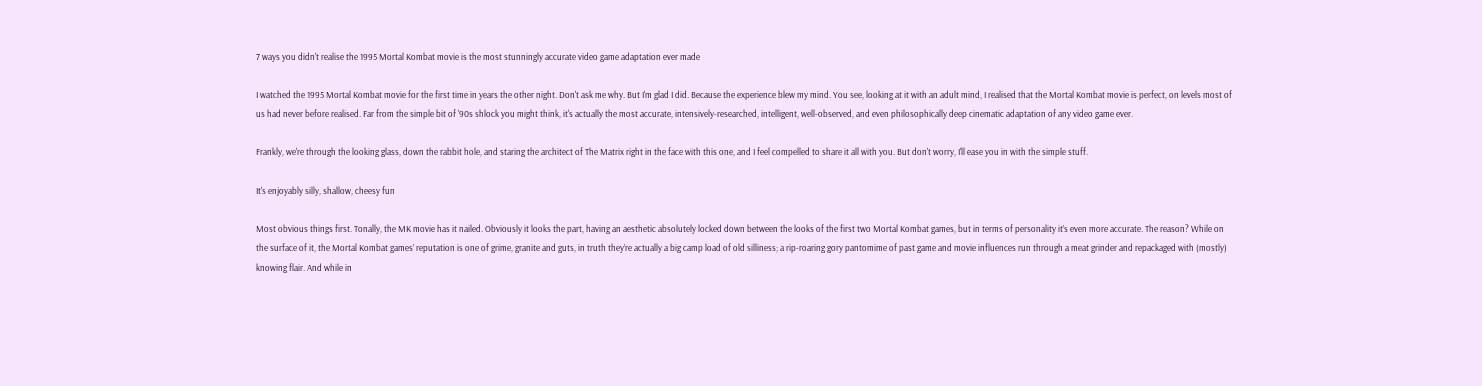7 ways you didn't realise the 1995 Mortal Kombat movie is the most stunningly accurate video game adaptation ever made

I watched the 1995 Mortal Kombat movie for the first time in years the other night. Don't ask me why. But I'm glad I did. Because the experience blew my mind. You see, looking at it with an adult mind, I realised that the Mortal Kombat movie is perfect, on levels most of us had never before realised. Far from the simple bit of '90s shlock you might think, it's actually the most accurate, intensively-researched, intelligent, well-observed, and even philosophically deep cinematic adaptation of any video game ever.

Frankly, we're through the looking glass, down the rabbit hole, and staring the architect of The Matrix right in the face with this one, and I feel compelled to share it all with you. But don't worry, I'll ease you in with the simple stuff.

It's enjoyably silly, shallow, cheesy fun

Most obvious things first. Tonally, the MK movie has it nailed. Obviously it looks the part, having an aesthetic absolutely locked down between the looks of the first two Mortal Kombat games, but in terms of personality it’s even more accurate. The reason? While on the surface of it, the Mortal Kombat games’ reputation is one of grime, granite and guts, in truth they’re actually a big camp load of old silliness; a rip-roaring gory pantomime of past game and movie influences run through a meat grinder and repackaged with (mostly) knowing flair. And while in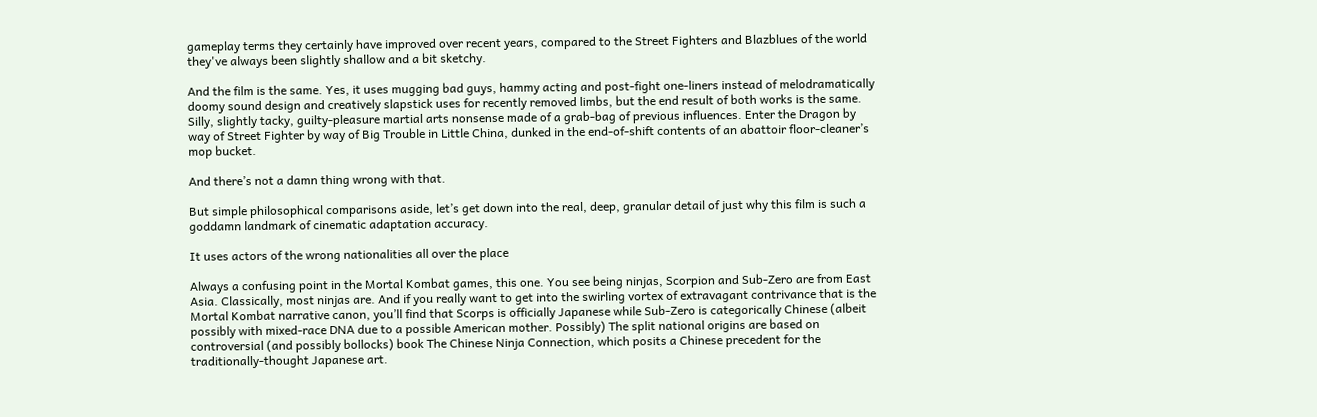gameplay terms they certainly have improved over recent years, compared to the Street Fighters and Blazblues of the world they've always been slightly shallow and a bit sketchy.

And the film is the same. Yes, it uses mugging bad guys, hammy acting and post-fight one-liners instead of melodramatically doomy sound design and creatively slapstick uses for recently removed limbs, but the end result of both works is the same. Silly, slightly tacky, guilty-pleasure martial arts nonsense made of a grab-bag of previous influences. Enter the Dragon by way of Street Fighter by way of Big Trouble in Little China, dunked in the end-of-shift contents of an abattoir floor-cleaner’s mop bucket.

And there’s not a damn thing wrong with that.

But simple philosophical comparisons aside, let’s get down into the real, deep, granular detail of just why this film is such a goddamn landmark of cinematic adaptation accuracy.

It uses actors of the wrong nationalities all over the place

Always a confusing point in the Mortal Kombat games, this one. You see being ninjas, Scorpion and Sub-Zero are from East Asia. Classically, most ninjas are. And if you really want to get into the swirling vortex of extravagant contrivance that is the Mortal Kombat narrative canon, you’ll find that Scorps is officially Japanese while Sub-Zero is categorically Chinese (albeit possibly with mixed-race DNA due to a possible American mother. Possibly) The split national origins are based on controversial (and possibly bollocks) book The Chinese Ninja Connection, which posits a Chinese precedent for the traditionally-thought Japanese art.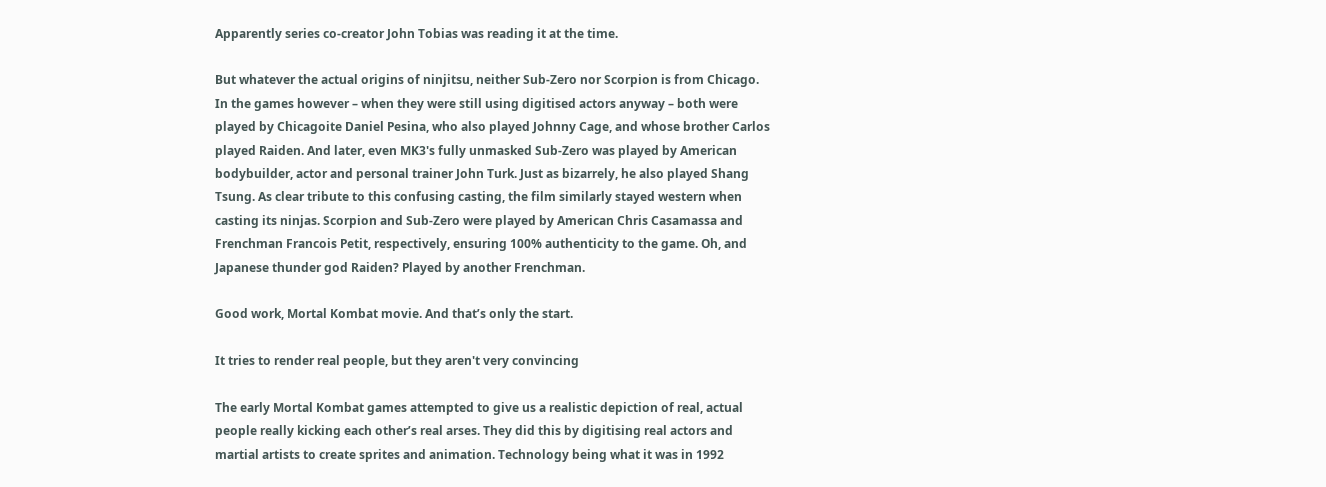Apparently series co-creator John Tobias was reading it at the time.

But whatever the actual origins of ninjitsu, neither Sub-Zero nor Scorpion is from Chicago. In the games however – when they were still using digitised actors anyway – both were played by Chicagoite Daniel Pesina, who also played Johnny Cage, and whose brother Carlos played Raiden. And later, even MK3's fully unmasked Sub-Zero was played by American bodybuilder, actor and personal trainer John Turk. Just as bizarrely, he also played Shang Tsung. As clear tribute to this confusing casting, the film similarly stayed western when casting its ninjas. Scorpion and Sub-Zero were played by American Chris Casamassa and Frenchman Francois Petit, respectively, ensuring 100% authenticity to the game. Oh, and Japanese thunder god Raiden? Played by another Frenchman.

Good work, Mortal Kombat movie. And that’s only the start.

It tries to render real people, but they aren't very convincing

The early Mortal Kombat games attempted to give us a realistic depiction of real, actual people really kicking each other’s real arses. They did this by digitising real actors and martial artists to create sprites and animation. Technology being what it was in 1992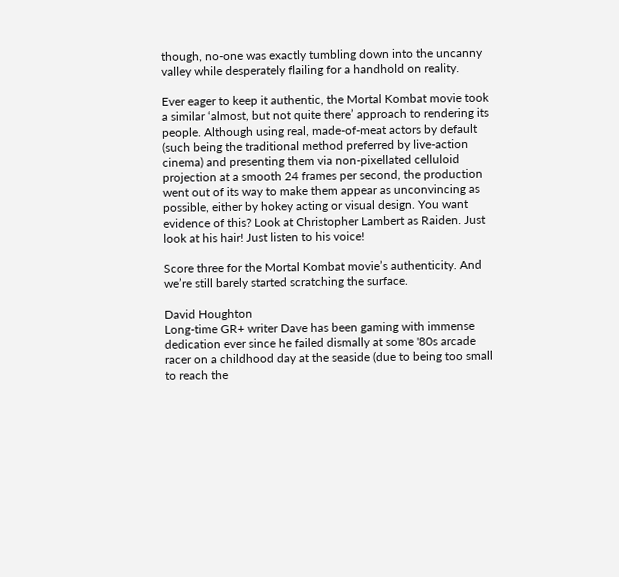though, no-one was exactly tumbling down into the uncanny valley while desperately flailing for a handhold on reality.

Ever eager to keep it authentic, the Mortal Kombat movie took a similar ‘almost, but not quite there’ approach to rendering its people. Although using real, made-of-meat actors by default (such being the traditional method preferred by live-action cinema) and presenting them via non-pixellated celluloid projection at a smooth 24 frames per second, the production went out of its way to make them appear as unconvincing as possible, either by hokey acting or visual design. You want evidence of this? Look at Christopher Lambert as Raiden. Just look at his hair! Just listen to his voice!

Score three for the Mortal Kombat movie’s authenticity. And we’re still barely started scratching the surface.

David Houghton
Long-time GR+ writer Dave has been gaming with immense dedication ever since he failed dismally at some '80s arcade racer on a childhood day at the seaside (due to being too small to reach the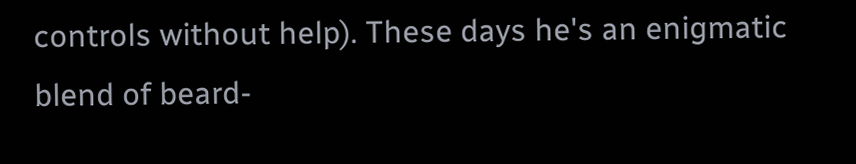controls without help). These days he's an enigmatic blend of beard-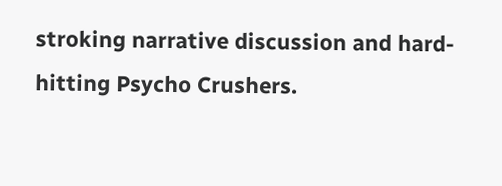stroking narrative discussion and hard-hitting Psycho Crushers.